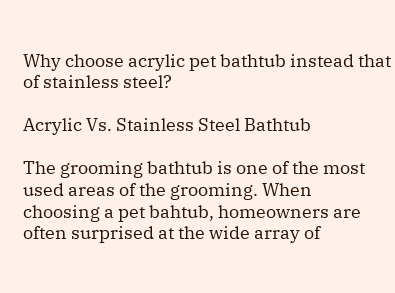Why choose acrylic pet bathtub instead that of stainless steel?

Acrylic Vs. Stainless Steel Bathtub

The grooming bathtub is one of the most used areas of the grooming. When choosing a pet bahtub, homeowners are often surprised at the wide array of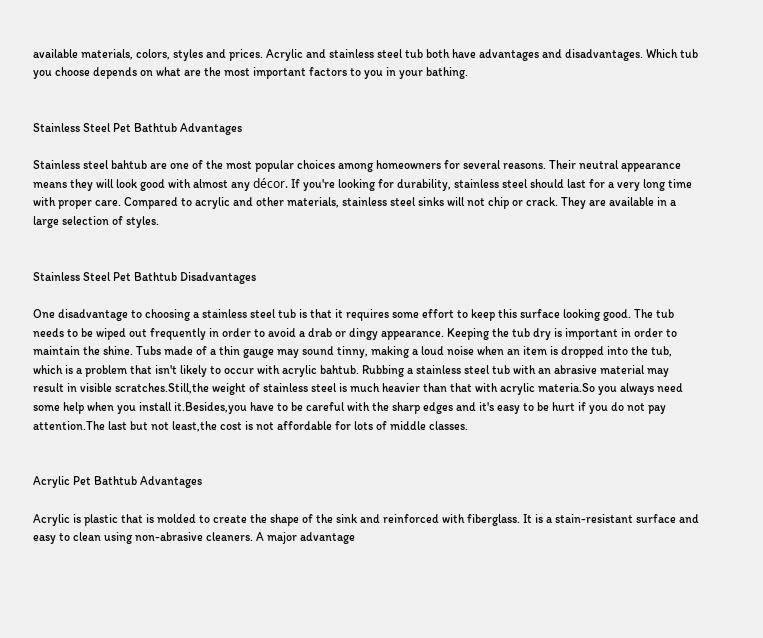available materials, colors, styles and prices. Acrylic and stainless steel tub both have advantages and disadvantages. Which tub you choose depends on what are the most important factors to you in your bathing.


Stainless Steel Pet Bathtub Advantages

Stainless steel bahtub are one of the most popular choices among homeowners for several reasons. Their neutral appearance means they will look good with almost any décor. If you're looking for durability, stainless steel should last for a very long time with proper care. Compared to acrylic and other materials, stainless steel sinks will not chip or crack. They are available in a large selection of styles.


Stainless Steel Pet Bathtub Disadvantages

One disadvantage to choosing a stainless steel tub is that it requires some effort to keep this surface looking good. The tub needs to be wiped out frequently in order to avoid a drab or dingy appearance. Keeping the tub dry is important in order to maintain the shine. Tubs made of a thin gauge may sound tinny, making a loud noise when an item is dropped into the tub, which is a problem that isn't likely to occur with acrylic bahtub. Rubbing a stainless steel tub with an abrasive material may result in visible scratches.Still,the weight of stainless steel is much heavier than that with acrylic materia.So you always need some help when you install it.Besides,you have to be careful with the sharp edges and it's easy to be hurt if you do not pay attention.The last but not least,the cost is not affordable for lots of middle classes.


Acrylic Pet Bathtub Advantages

Acrylic is plastic that is molded to create the shape of the sink and reinforced with fiberglass. It is a stain-resistant surface and easy to clean using non-abrasive cleaners. A major advantage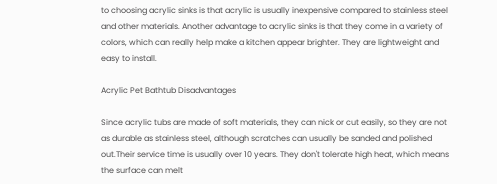to choosing acrylic sinks is that acrylic is usually inexpensive compared to stainless steel and other materials. Another advantage to acrylic sinks is that they come in a variety of colors, which can really help make a kitchen appear brighter. They are lightweight and easy to install.

Acrylic Pet Bathtub Disadvantages

Since acrylic tubs are made of soft materials, they can nick or cut easily, so they are not as durable as stainless steel, although scratches can usually be sanded and polished out.Their service time is usually over 10 years. They don't tolerate high heat, which means the surface can melt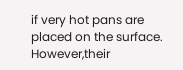if very hot pans are placed on the surface. However,their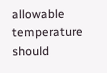allowable temperature should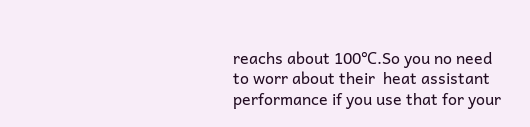reachs about 100℃.So you no need to worr about their  heat assistant performance if you use that for your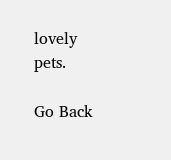lovely pets.

Go Back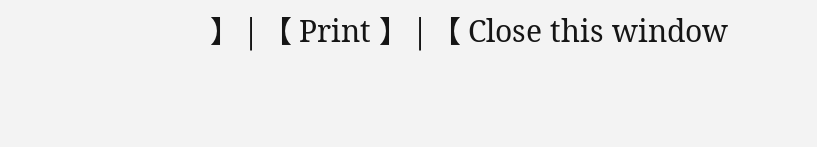】 | 【 Print 】 | 【 Close this window